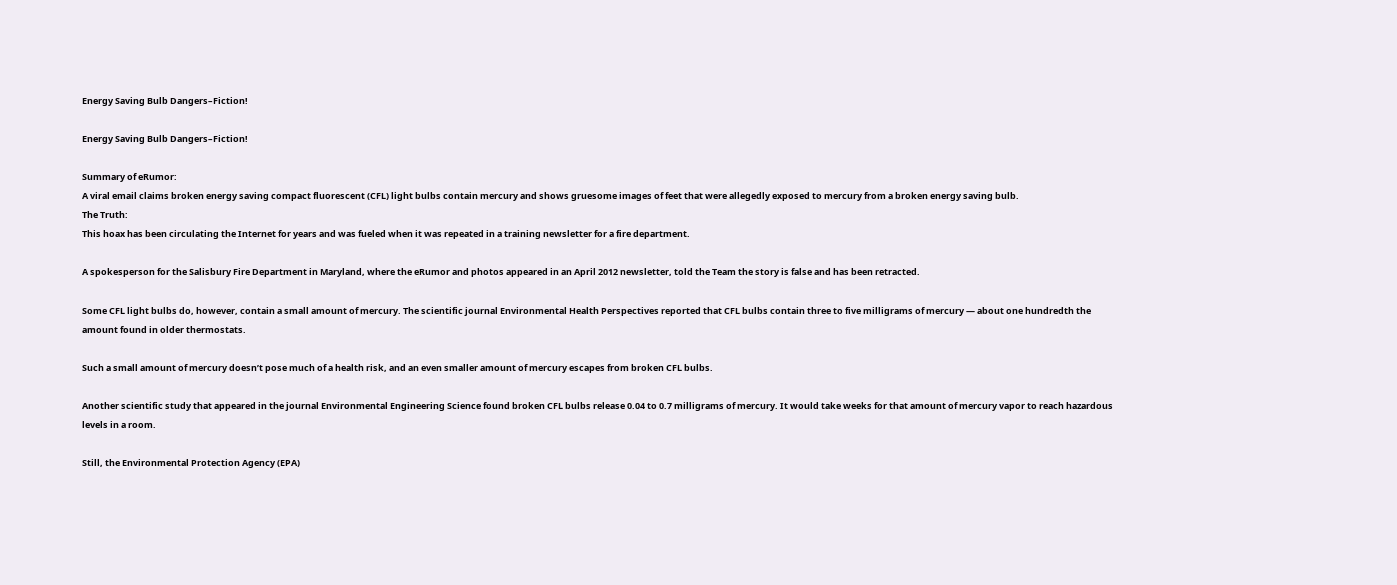Energy Saving Bulb Dangers–Fiction!

Energy Saving Bulb Dangers–Fiction!

Summary of eRumor:
A viral email claims broken energy saving compact fluorescent (CFL) light bulbs contain mercury and shows gruesome images of feet that were allegedly exposed to mercury from a broken energy saving bulb.
The Truth:
This hoax has been circulating the Internet for years and was fueled when it was repeated in a training newsletter for a fire department.

A spokesperson for the Salisbury Fire Department in Maryland, where the eRumor and photos appeared in an April 2012 newsletter, told the Team the story is false and has been retracted.

Some CFL light bulbs do, however, contain a small amount of mercury. The scientific journal Environmental Health Perspectives reported that CFL bulbs contain three to five milligrams of mercury — about one hundredth the amount found in older thermostats.

Such a small amount of mercury doesn’t pose much of a health risk, and an even smaller amount of mercury escapes from broken CFL bulbs.

Another scientific study that appeared in the journal Environmental Engineering Science found broken CFL bulbs release 0.04 to 0.7 milligrams of mercury. It would take weeks for that amount of mercury vapor to reach hazardous levels in a room.

Still, the Environmental Protection Agency (EPA)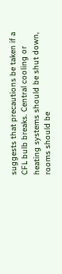suggests that precautions be taken if a CFL bulb breaks. Central cooling or heating systems should be shut down, rooms should be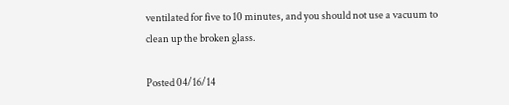ventilated for five to 10 minutes, and you should not use a vacuum to clean up the broken glass.

Posted 04/16/14